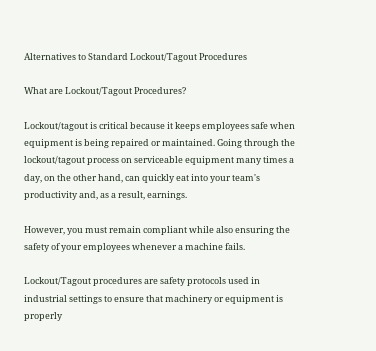Alternatives to Standard Lockout/Tagout Procedures

What are Lockout/Tagout Procedures?

Lockout/tagout is critical because it keeps employees safe when equipment is being repaired or maintained. Going through the lockout/tagout process on serviceable equipment many times a day, on the other hand, can quickly eat into your team's productivity and, as a result, earnings.

However, you must remain compliant while also ensuring the safety of your employees whenever a machine fails.

Lockout/Tagout procedures are safety protocols used in industrial settings to ensure that machinery or equipment is properly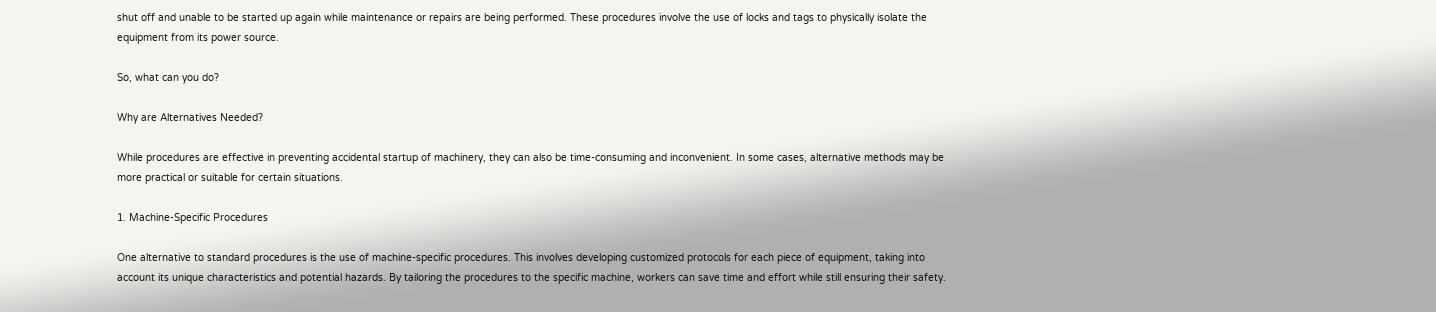shut off and unable to be started up again while maintenance or repairs are being performed. These procedures involve the use of locks and tags to physically isolate the equipment from its power source.

So, what can you do?

Why are Alternatives Needed?

While procedures are effective in preventing accidental startup of machinery, they can also be time-consuming and inconvenient. In some cases, alternative methods may be more practical or suitable for certain situations.

1. Machine-Specific Procedures

One alternative to standard procedures is the use of machine-specific procedures. This involves developing customized protocols for each piece of equipment, taking into account its unique characteristics and potential hazards. By tailoring the procedures to the specific machine, workers can save time and effort while still ensuring their safety.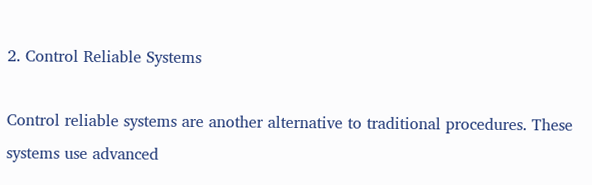2. Control Reliable Systems

Control reliable systems are another alternative to traditional procedures. These systems use advanced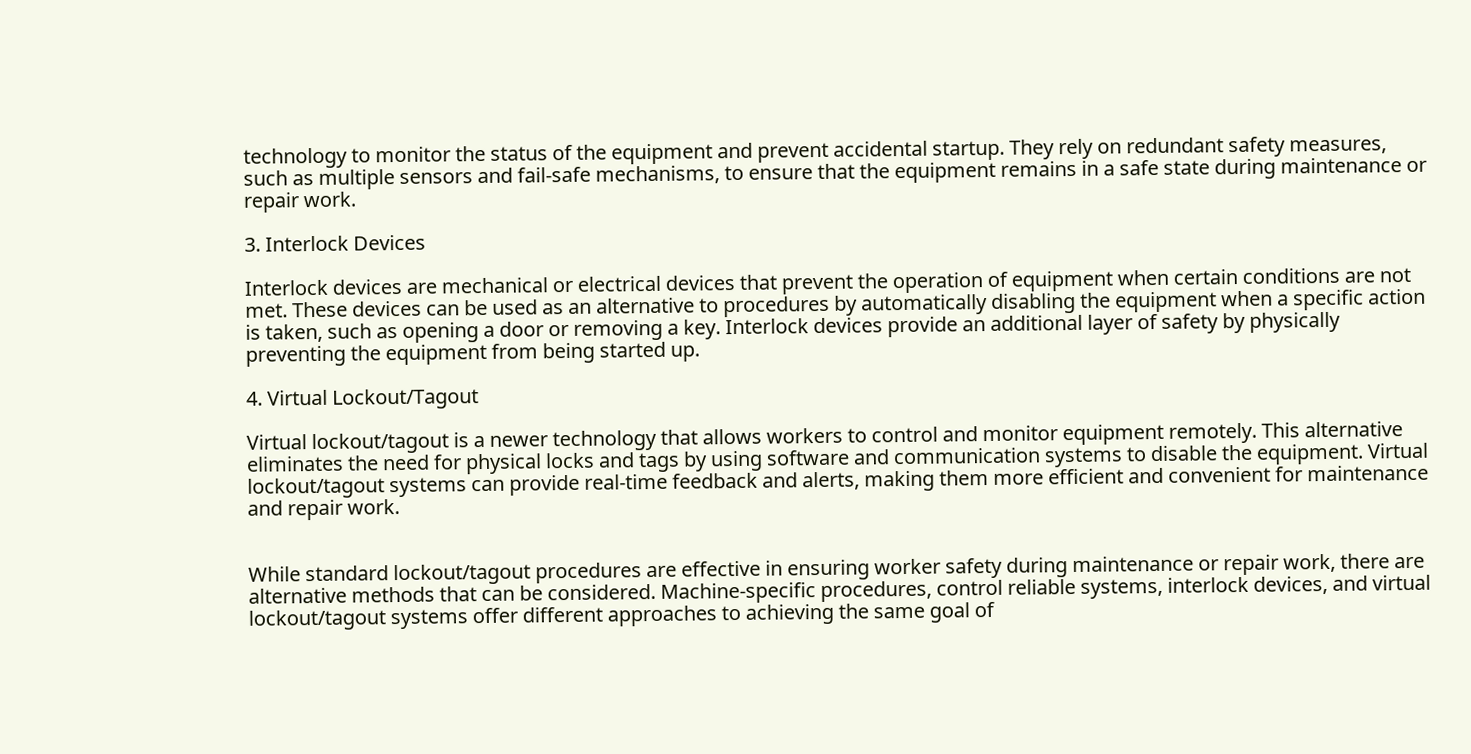technology to monitor the status of the equipment and prevent accidental startup. They rely on redundant safety measures, such as multiple sensors and fail-safe mechanisms, to ensure that the equipment remains in a safe state during maintenance or repair work.

3. Interlock Devices

Interlock devices are mechanical or electrical devices that prevent the operation of equipment when certain conditions are not met. These devices can be used as an alternative to procedures by automatically disabling the equipment when a specific action is taken, such as opening a door or removing a key. Interlock devices provide an additional layer of safety by physically preventing the equipment from being started up.

4. Virtual Lockout/Tagout

Virtual lockout/tagout is a newer technology that allows workers to control and monitor equipment remotely. This alternative eliminates the need for physical locks and tags by using software and communication systems to disable the equipment. Virtual lockout/tagout systems can provide real-time feedback and alerts, making them more efficient and convenient for maintenance and repair work.


While standard lockout/tagout procedures are effective in ensuring worker safety during maintenance or repair work, there are alternative methods that can be considered. Machine-specific procedures, control reliable systems, interlock devices, and virtual lockout/tagout systems offer different approaches to achieving the same goal of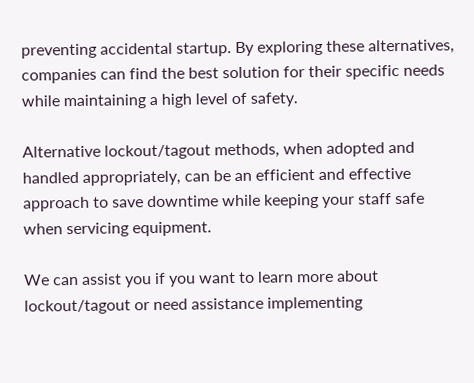preventing accidental startup. By exploring these alternatives, companies can find the best solution for their specific needs while maintaining a high level of safety.

Alternative lockout/tagout methods, when adopted and handled appropriately, can be an efficient and effective approach to save downtime while keeping your staff safe when servicing equipment.

We can assist you if you want to learn more about lockout/tagout or need assistance implementing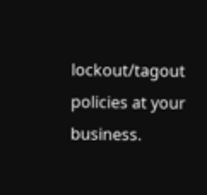lockout/tagout policies at your business.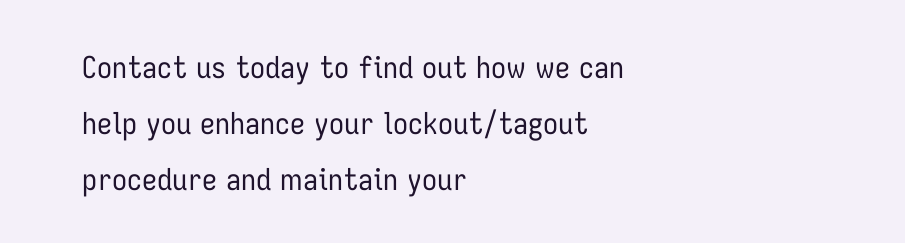Contact us today to find out how we can help you enhance your lockout/tagout procedure and maintain your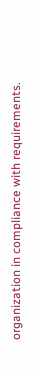organization in compliance with requirements.